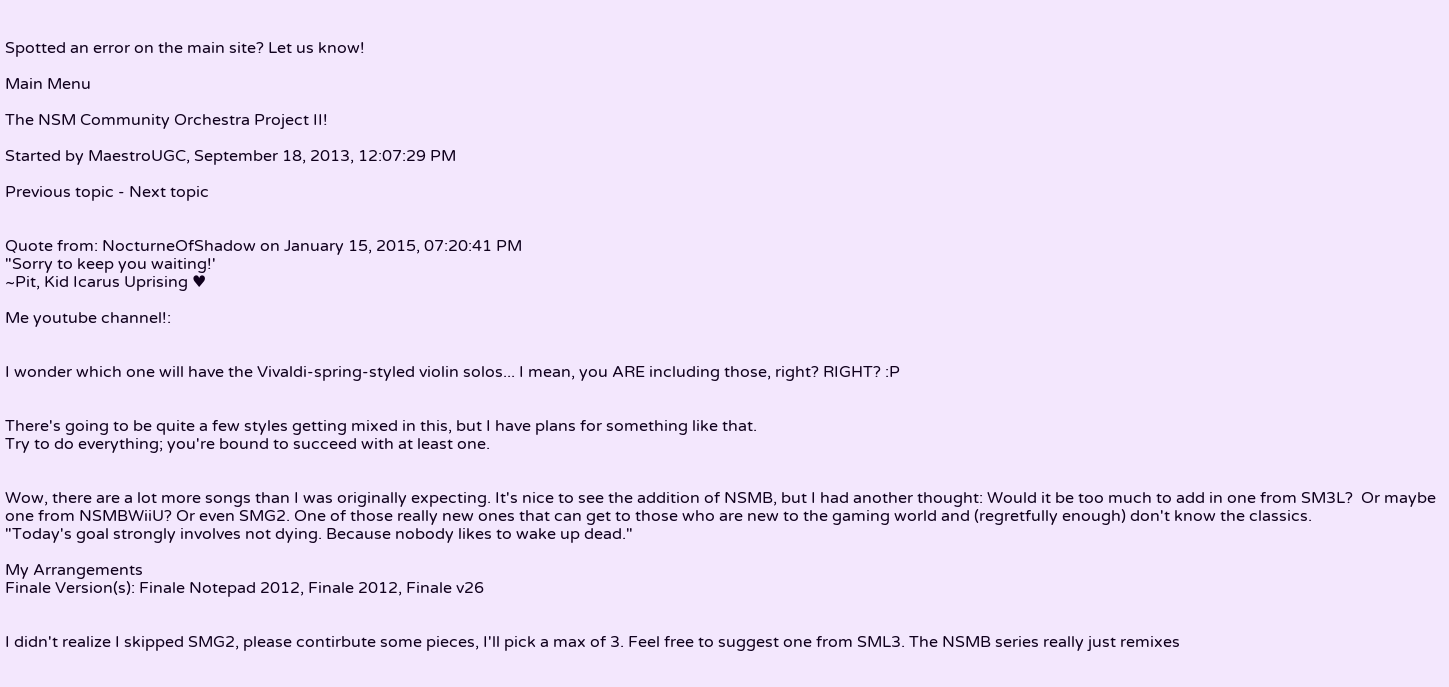Spotted an error on the main site? Let us know!

Main Menu

The NSM Community Orchestra Project II!

Started by MaestroUGC, September 18, 2013, 12:07:29 PM

Previous topic - Next topic


Quote from: NocturneOfShadow on January 15, 2015, 07:20:41 PM
"Sorry to keep you waiting!'
~Pit, Kid Icarus Uprising ♥

Me youtube channel!:


I wonder which one will have the Vivaldi-spring-styled violin solos... I mean, you ARE including those, right? RIGHT? :P


There's going to be quite a few styles getting mixed in this, but I have plans for something like that.
Try to do everything; you're bound to succeed with at least one.


Wow, there are a lot more songs than I was originally expecting. It's nice to see the addition of NSMB, but I had another thought: Would it be too much to add in one from SM3L?  Or maybe one from NSMBWiiU? Or even SMG2. One of those really new ones that can get to those who are new to the gaming world and (regretfully enough) don't know the classics.
"Today's goal strongly involves not dying. Because nobody likes to wake up dead."

My Arrangements
Finale Version(s): Finale Notepad 2012, Finale 2012, Finale v26


I didn't realize I skipped SMG2, please contirbute some pieces, I'll pick a max of 3. Feel free to suggest one from SML3. The NSMB series really just remixes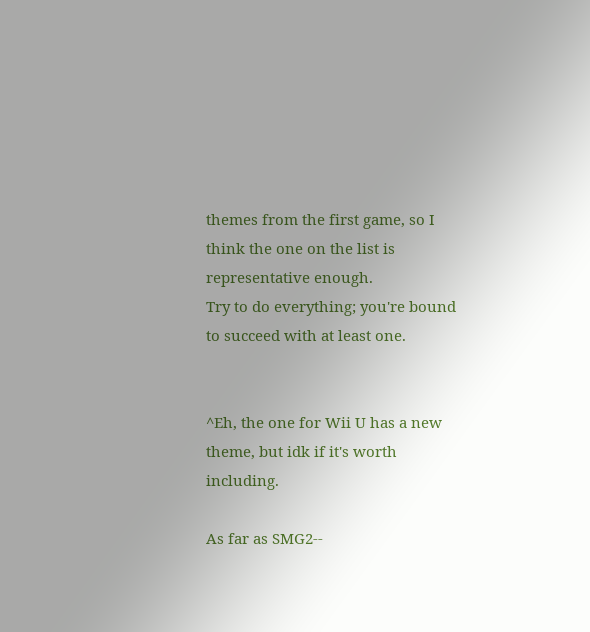themes from the first game, so I think the one on the list is representative enough.
Try to do everything; you're bound to succeed with at least one.


^Eh, the one for Wii U has a new theme, but idk if it's worth including.

As far as SMG2--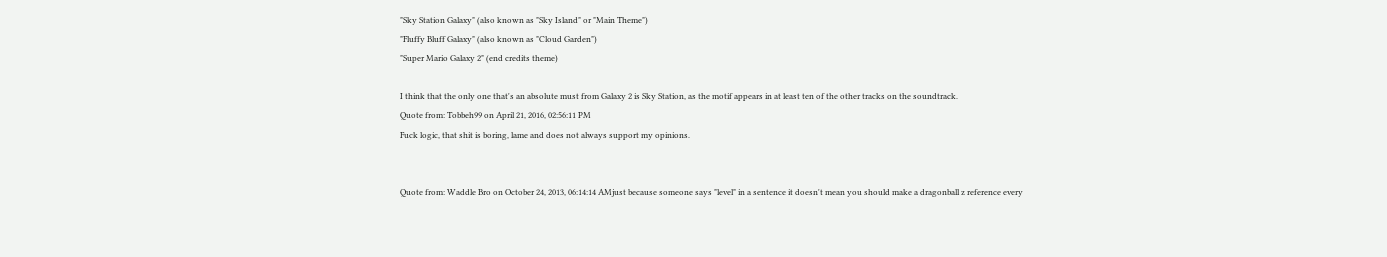"Sky Station Galaxy" (also known as "Sky Island" or "Main Theme")
"Fluffy Bluff Galaxy" (also known as "Cloud Garden")
"Super Mario Galaxy 2" (end credits theme)

I think that the only one that's an absolute must from Galaxy 2 is Sky Station, as the motif appears in at least ten of the other tracks on the soundtrack.
Quote from: Tobbeh99 on April 21, 2016, 02:56:11 PM
Fuck logic, that shit is boring, lame and does not always support my opinions.


Quote from: Waddle Bro on October 24, 2013, 06:14:14 AMjust because someone says "level" in a sentence it doesn't mean you should make a dragonball z reference every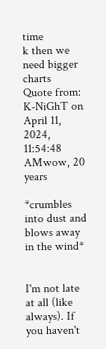time
k then we need bigger charts
Quote from: K-NiGhT on April 11, 2024, 11:54:48 AMwow, 20 years

*crumbles into dust and blows away in the wind*


I'm not late at all (like always). If you haven't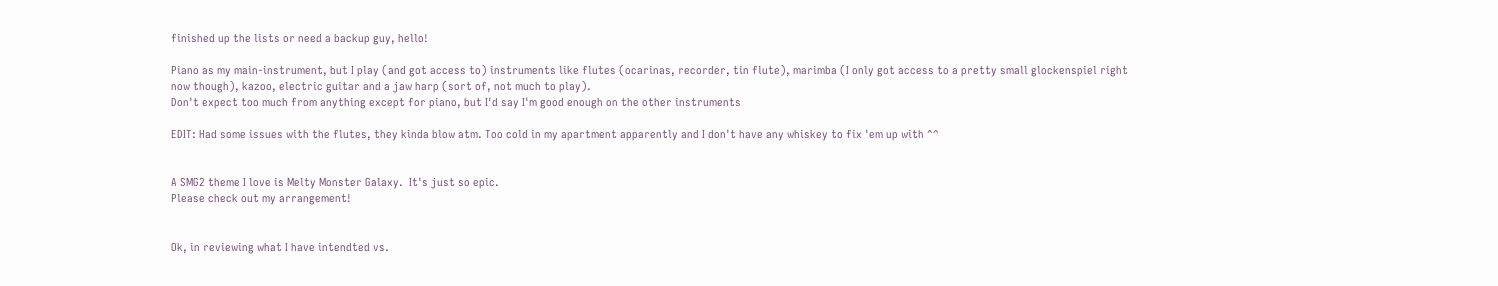finished up the lists or need a backup guy, hello!

Piano as my main-instrument, but I play (and got access to) instruments like flutes (ocarinas, recorder, tin flute), marimba (I only got access to a pretty small glockenspiel right now though), kazoo, electric guitar and a jaw harp (sort of, not much to play).
Don't expect too much from anything except for piano, but I'd say I'm good enough on the other instruments

EDIT: Had some issues with the flutes, they kinda blow atm. Too cold in my apartment apparently and I don't have any whiskey to fix 'em up with ^^


A SMG2 theme I love is Melty Monster Galaxy.  It's just so epic.
Please check out my arrangement!


Ok, in reviewing what I have intendted vs.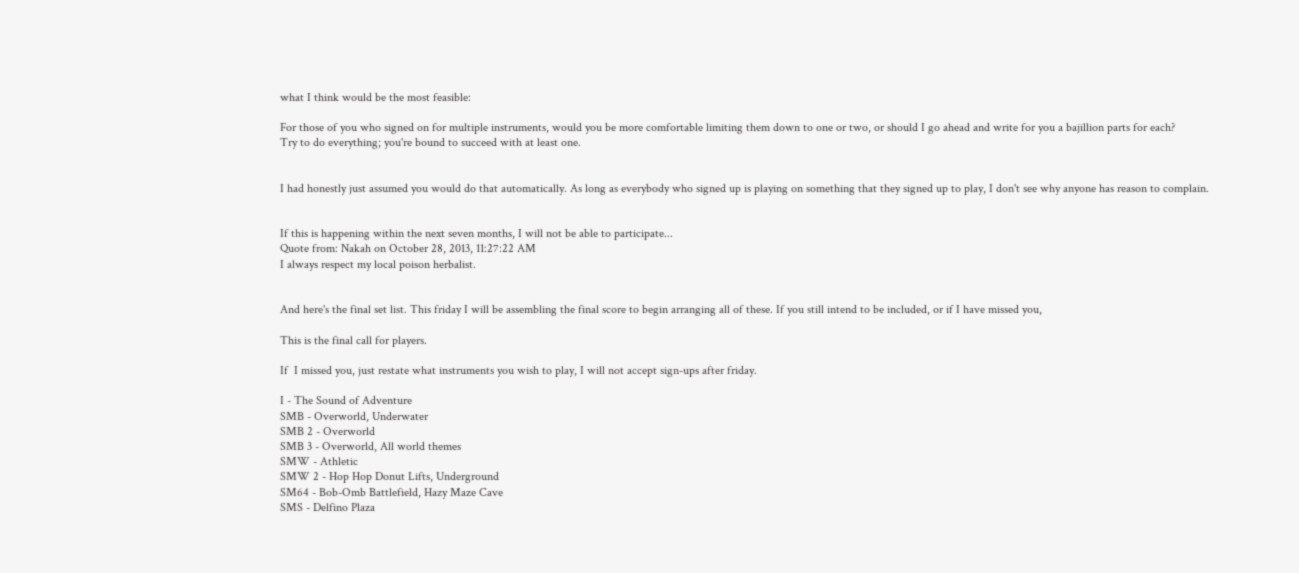what I think would be the most feasible:

For those of you who signed on for multiple instruments, would you be more comfortable limiting them down to one or two, or should I go ahead and write for you a bajillion parts for each?
Try to do everything; you're bound to succeed with at least one.


I had honestly just assumed you would do that automatically. As long as everybody who signed up is playing on something that they signed up to play, I don't see why anyone has reason to complain.


If this is happening within the next seven months, I will not be able to participate...
Quote from: Nakah on October 28, 2013, 11:27:22 AM
I always respect my local poison herbalist.


And here's the final set list. This friday I will be assembling the final score to begin arranging all of these. If you still intend to be included, or if I have missed you,

This is the final call for players.

If  I missed you, just restate what instruments you wish to play, I will not accept sign-ups after friday.

I - The Sound of Adventure
SMB - Overworld, Underwater
SMB 2 - Overworld
SMB 3 - Overworld, All world themes
SMW - Athletic
SMW 2 - Hop Hop Donut Lifts, Underground
SM64 - Bob-Omb Battlefield, Hazy Maze Cave
SMS - Delfino Plaza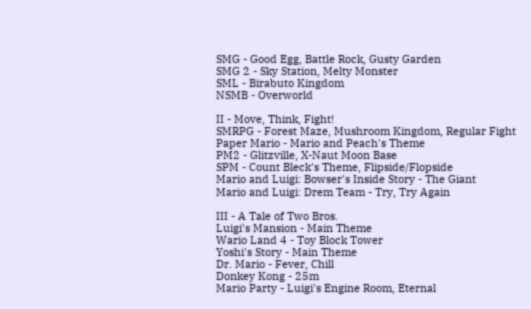SMG - Good Egg, Battle Rock, Gusty Garden
SMG 2 - Sky Station, Melty Monster
SML - Birabuto Kingdom
NSMB - Overworld

II - Move, Think, Fight!
SMRPG - Forest Maze, Mushroom Kingdom, Regular Fight
Paper Mario - Mario and Peach's Theme
PM2 - Glitzville, X-Naut Moon Base
SPM - Count Bleck's Theme, Flipside/Flopside
Mario and Luigi: Bowser's Inside Story - The Giant
Mario and Luigi: Drem Team - Try, Try Again

III - A Tale of Two Bros.
Luigi's Mansion - Main Theme
Wario Land 4 - Toy Block Tower
Yoshi's Story - Main Theme
Dr. Mario - Fever, Chill
Donkey Kong - 25m
Mario Party - Luigi's Engine Room, Eternal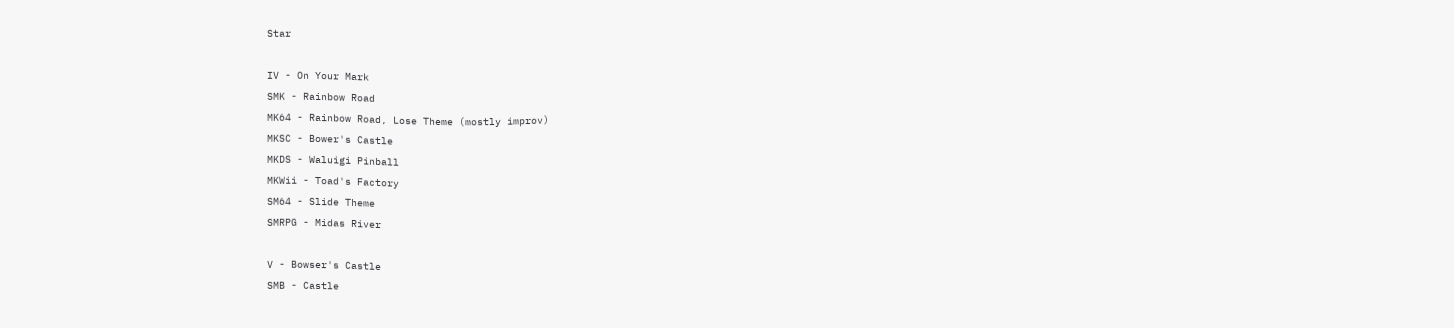Star

IV - On Your Mark
SMK - Rainbow Road
MK64 - Rainbow Road, Lose Theme (mostly improv)
MKSC - Bower's Castle
MKDS - Waluigi Pinball
MKWii - Toad's Factory
SM64 - Slide Theme
SMRPG - Midas River

V - Bowser's Castle
SMB - Castle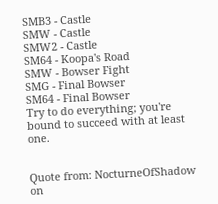SMB3 - Castle
SMW - Castle
SMW2 - Castle
SM64 - Koopa's Road
SMW - Bowser Fight
SMG - Final Bowser
SM64 - Final Bowser
Try to do everything; you're bound to succeed with at least one.


Quote from: NocturneOfShadow on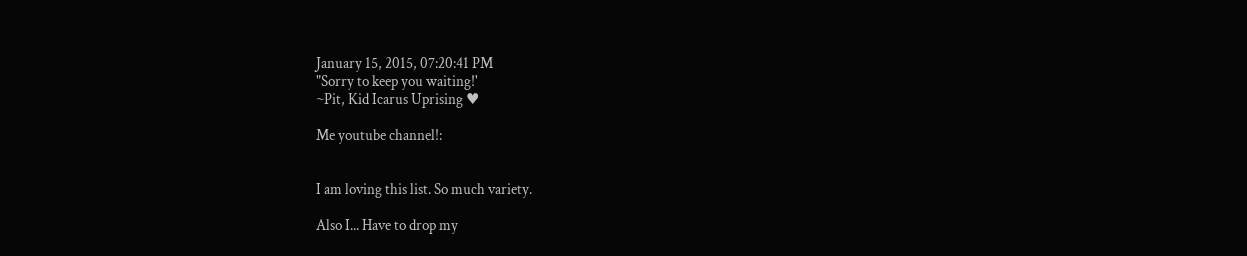January 15, 2015, 07:20:41 PM
"Sorry to keep you waiting!'
~Pit, Kid Icarus Uprising ♥

Me youtube channel!:


I am loving this list. So much variety.

Also I... Have to drop my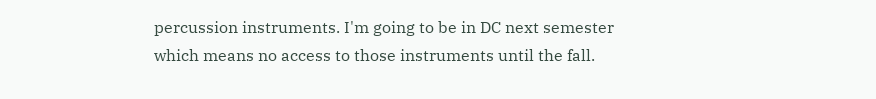percussion instruments. I'm going to be in DC next semester which means no access to those instruments until the fall.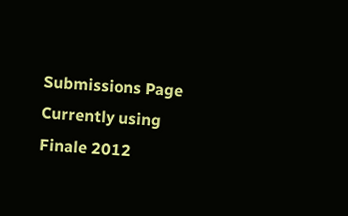Submissions Page
Currently using Finale 2012